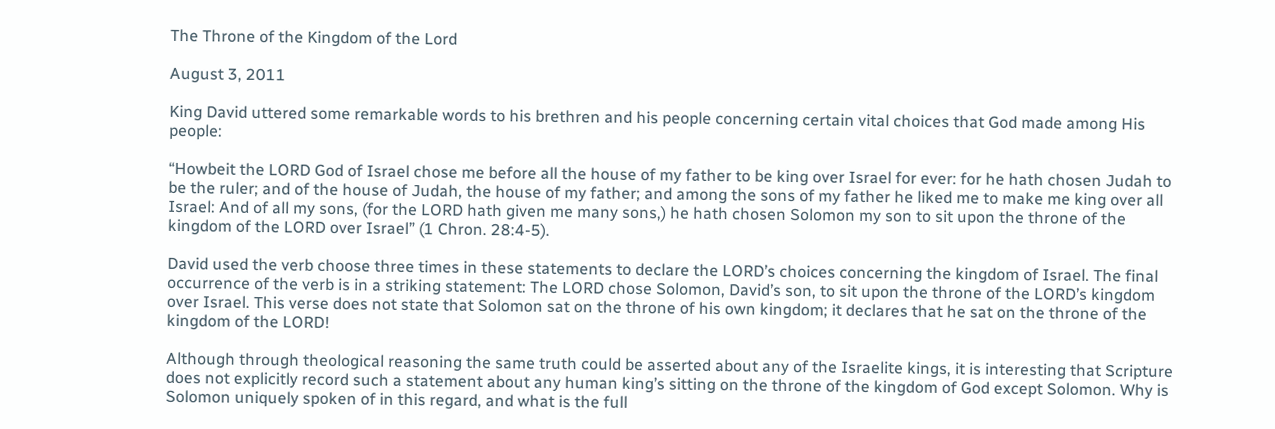The Throne of the Kingdom of the Lord

August 3, 2011

King David uttered some remarkable words to his brethren and his people concerning certain vital choices that God made among His people:

“Howbeit the LORD God of Israel chose me before all the house of my father to be king over Israel for ever: for he hath chosen Judah to be the ruler; and of the house of Judah, the house of my father; and among the sons of my father he liked me to make me king over all Israel: And of all my sons, (for the LORD hath given me many sons,) he hath chosen Solomon my son to sit upon the throne of the kingdom of the LORD over Israel” (1 Chron. 28:4-5).

David used the verb choose three times in these statements to declare the LORD’s choices concerning the kingdom of Israel. The final occurrence of the verb is in a striking statement: The LORD chose Solomon, David’s son, to sit upon the throne of the LORD’s kingdom over Israel. This verse does not state that Solomon sat on the throne of his own kingdom; it declares that he sat on the throne of the kingdom of the LORD!

Although through theological reasoning the same truth could be asserted about any of the Israelite kings, it is interesting that Scripture does not explicitly record such a statement about any human king’s sitting on the throne of the kingdom of God except Solomon. Why is Solomon uniquely spoken of in this regard, and what is the full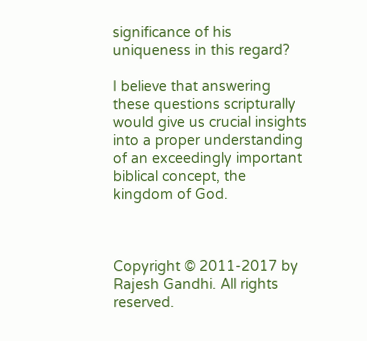significance of his uniqueness in this regard?

I believe that answering these questions scripturally would give us crucial insights into a proper understanding of an exceedingly important biblical concept, the kingdom of God.



Copyright © 2011-2017 by Rajesh Gandhi. All rights reserved.